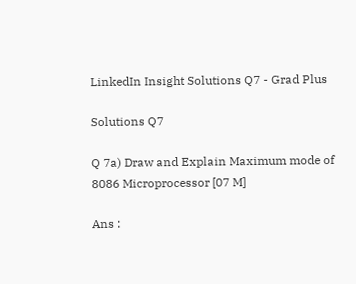LinkedIn Insight Solutions Q7 - Grad Plus

Solutions Q7

Q 7a) Draw and Explain Maximum mode of 8086 Microprocessor [07 M]

Ans :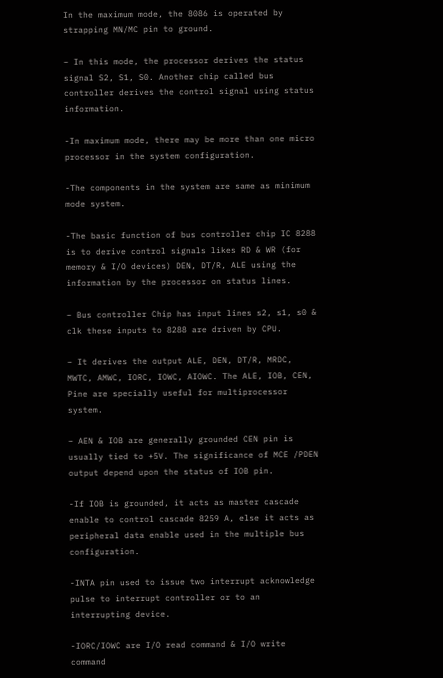In the maximum mode, the 8086 is operated by strapping MN/MC pin to ground.

– In this mode, the processor derives the status signal S2, S1, S0. Another chip called bus controller derives the control signal using status information.

-In maximum mode, there may be more than one micro processor in the system configuration.

-The components in the system are same as minimum mode system.

-The basic function of bus controller chip IC 8288 is to derive control signals likes RD & WR (for memory & I/O devices) DEN, DT/R, ALE using the information by the processor on status lines.

– Bus controller Chip has input lines s2, s1, s0 & clk these inputs to 8288 are driven by CPU.

– It derives the output ALE, DEN, DT/R, MRDC, MWTC, AMWC, IORC, IOWC, AIOWC. The ALE, IOB, CEN, Pine are specially useful for multiprocessor system.

– AEN & IOB are generally grounded CEN pin is usually tied to +5V. The significance of MCE /PDEN output depend upon the status of IOB pin.

-If IOB is grounded, it acts as master cascade enable to control cascade 8259 A, else it acts as peripheral data enable used in the multiple bus configuration.

-INTA pin used to issue two interrupt acknowledge pulse to interrupt controller or to an interrupting device.

-IORC/IOWC are I/O read command & I/O write command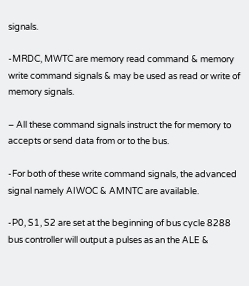signals.

-MRDC, MWTC are memory read command & memory write command signals & may be used as read or write of memory signals.

– All these command signals instruct the for memory to accepts or send data from or to the bus.

-For both of these write command signals, the advanced signal namely AIWOC & AMNTC are available.

-P0, S1, S2 are set at the beginning of bus cycle 8288 bus controller will output a pulses as an the ALE &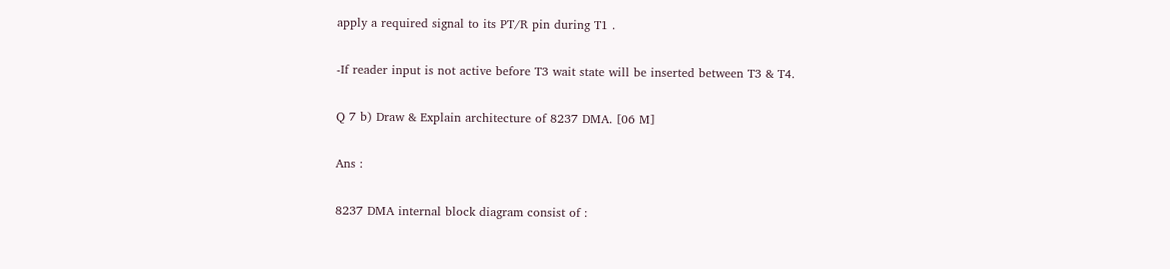apply a required signal to its PT/R pin during T1 .

-If reader input is not active before T3 wait state will be inserted between T3 & T4.

Q 7 b) Draw & Explain architecture of 8237 DMA. [06 M]

Ans :

8237 DMA internal block diagram consist of :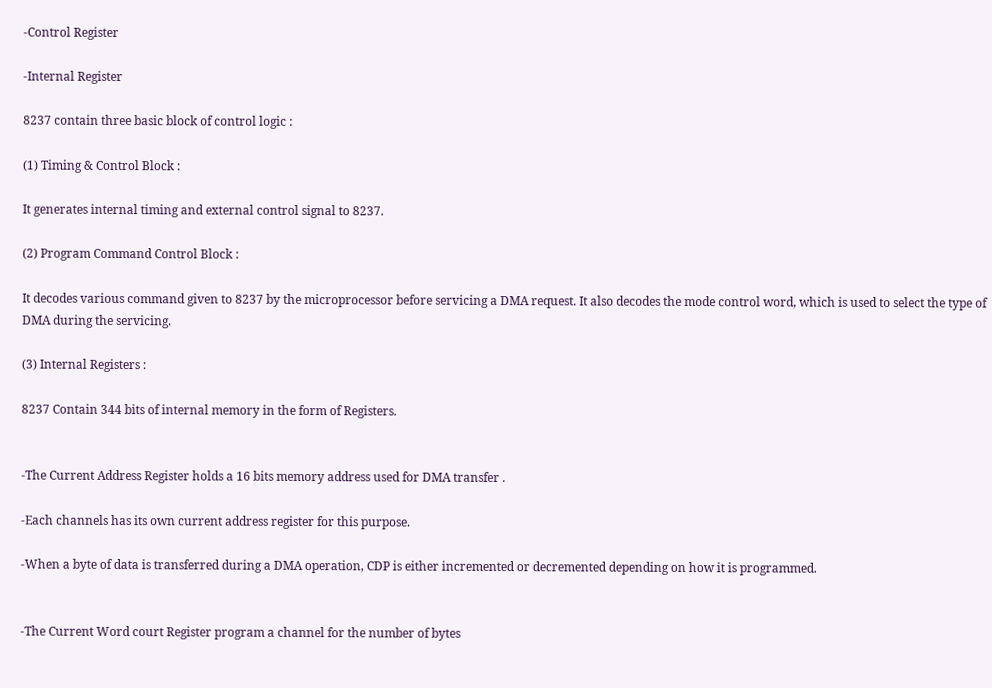-Control Register

-Internal Register

8237 contain three basic block of control logic :

(1) Timing & Control Block :

It generates internal timing and external control signal to 8237.

(2) Program Command Control Block :

It decodes various command given to 8237 by the microprocessor before servicing a DMA request. It also decodes the mode control word, which is used to select the type of DMA during the servicing.

(3) Internal Registers :

8237 Contain 344 bits of internal memory in the form of Registers.


-The Current Address Register holds a 16 bits memory address used for DMA transfer .

-Each channels has its own current address register for this purpose.

-When a byte of data is transferred during a DMA operation, CDP is either incremented or decremented depending on how it is programmed.


-The Current Word court Register program a channel for the number of bytes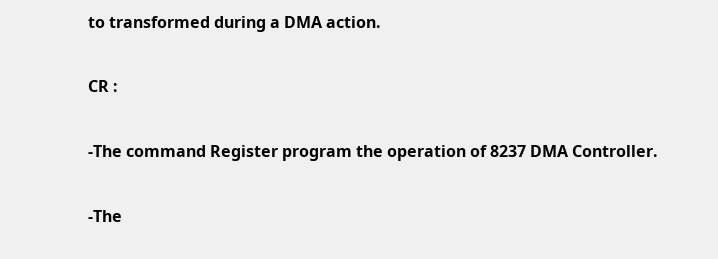to transformed during a DMA action.

CR :

-The command Register program the operation of 8237 DMA Controller.

-The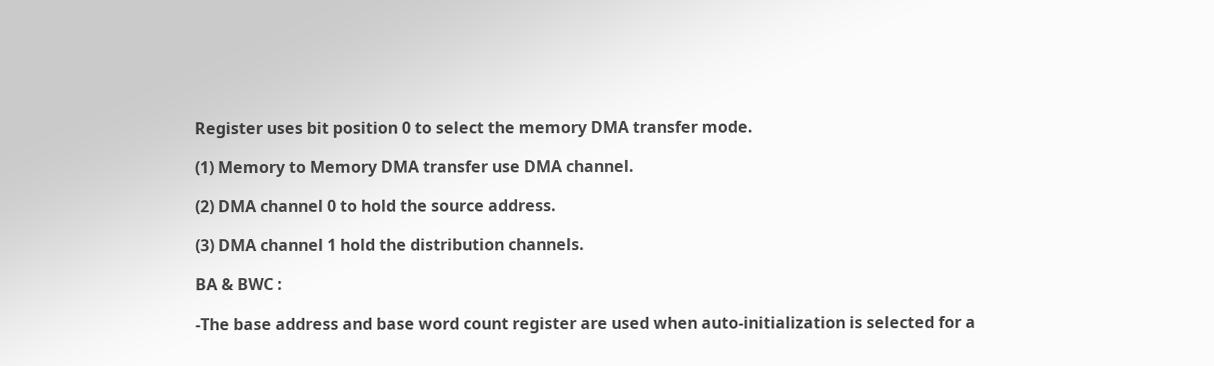Register uses bit position 0 to select the memory DMA transfer mode.

(1) Memory to Memory DMA transfer use DMA channel.

(2) DMA channel 0 to hold the source address.

(3) DMA channel 1 hold the distribution channels.

BA & BWC :

-The base address and base word count register are used when auto-initialization is selected for a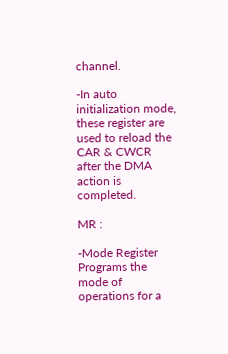channel.

-In auto initialization mode, these register are used to reload the CAR & CWCR after the DMA action is completed.

MR :

-Mode Register Programs the mode of operations for a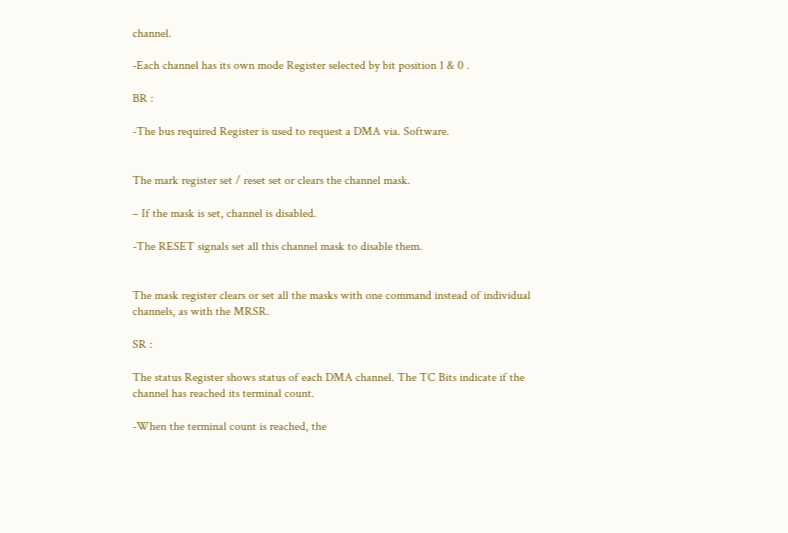channel.

-Each channel has its own mode Register selected by bit position 1 & 0 .

BR :

-The bus required Register is used to request a DMA via. Software.


The mark register set / reset set or clears the channel mask.

– If the mask is set, channel is disabled.

-The RESET signals set all this channel mask to disable them.


The mask register clears or set all the masks with one command instead of individual channels, as with the MRSR.

SR :

The status Register shows status of each DMA channel. The TC Bits indicate if the channel has reached its terminal count.

-When the terminal count is reached, the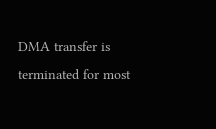DMA transfer is terminated for most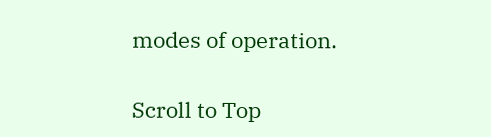modes of operation.

Scroll to Top